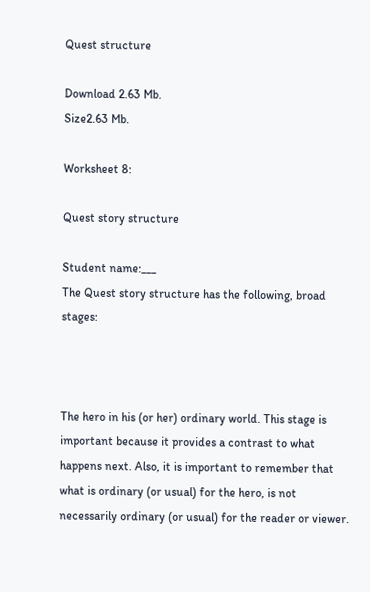Quest structure

Download 2.63 Mb.
Size2.63 Mb.

Worksheet 8:

Quest story structure

Student name:___
The Quest story structure has the following, broad stages:



The hero in his (or her) ordinary world. This stage is important because it provides a contrast to what happens next. Also, it is important to remember that what is ordinary (or usual) for the hero, is not necessarily ordinary (or usual) for the reader or viewer.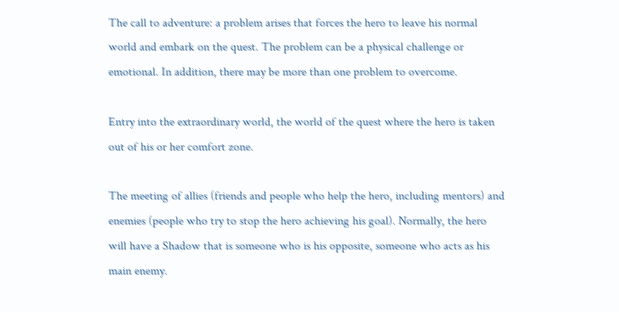The call to adventure: a problem arises that forces the hero to leave his normal world and embark on the quest. The problem can be a physical challenge or emotional. In addition, there may be more than one problem to overcome.

Entry into the extraordinary world, the world of the quest where the hero is taken out of his or her comfort zone.

The meeting of allies (friends and people who help the hero, including mentors) and enemies (people who try to stop the hero achieving his goal). Normally, the hero will have a Shadow that is someone who is his opposite, someone who acts as his main enemy.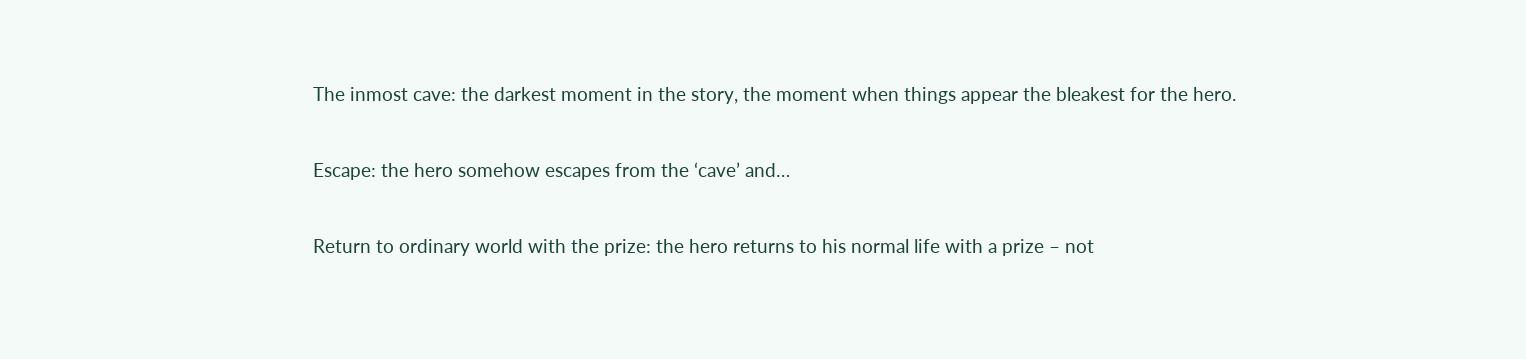The inmost cave: the darkest moment in the story, the moment when things appear the bleakest for the hero.

Escape: the hero somehow escapes from the ‘cave’ and…

Return to ordinary world with the prize: the hero returns to his normal life with a prize – not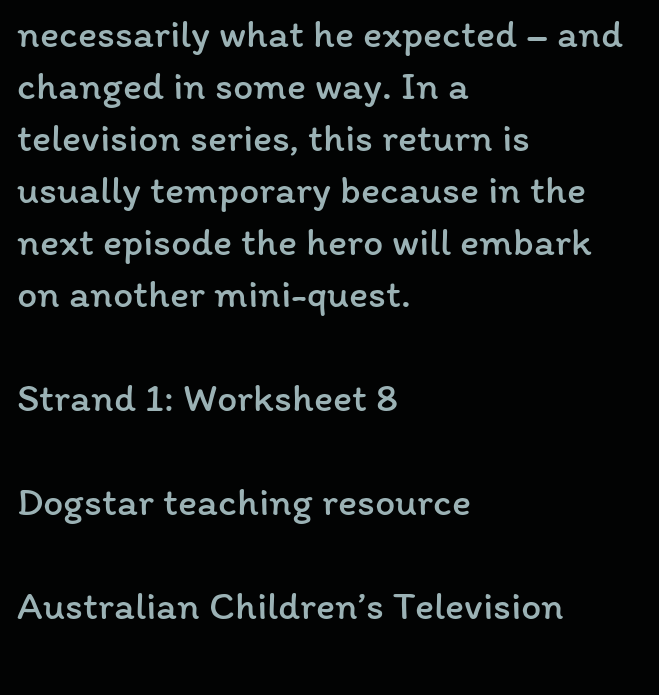necessarily what he expected – and changed in some way. In a television series, this return is usually temporary because in the next episode the hero will embark on another mini-quest.

Strand 1: Worksheet 8

Dogstar teaching resource

Australian Children’s Television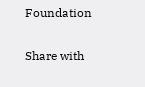Foundation

Share with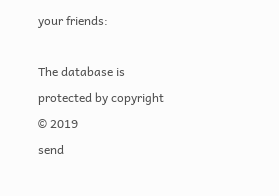your friends:

The database is protected by copyright © 2019
send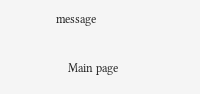message

    Main page